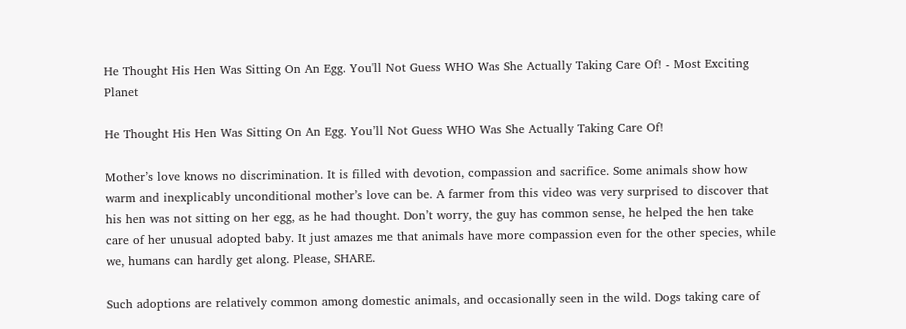He Thought His Hen Was Sitting On An Egg. You'll Not Guess WHO Was She Actually Taking Care Of! - Most Exciting Planet

He Thought His Hen Was Sitting On An Egg. You’ll Not Guess WHO Was She Actually Taking Care Of!

Mother’s love knows no discrimination. It is filled with devotion, compassion and sacrifice. Some animals show how warm and inexplicably unconditional mother’s love can be. A farmer from this video was very surprised to discover that his hen was not sitting on her egg, as he had thought. Don’t worry, the guy has common sense, he helped the hen take care of her unusual adopted baby. It just amazes me that animals have more compassion even for the other species, while we, humans can hardly get along. Please, SHARE.

Such adoptions are relatively common among domestic animals, and occasionally seen in the wild. Dogs taking care of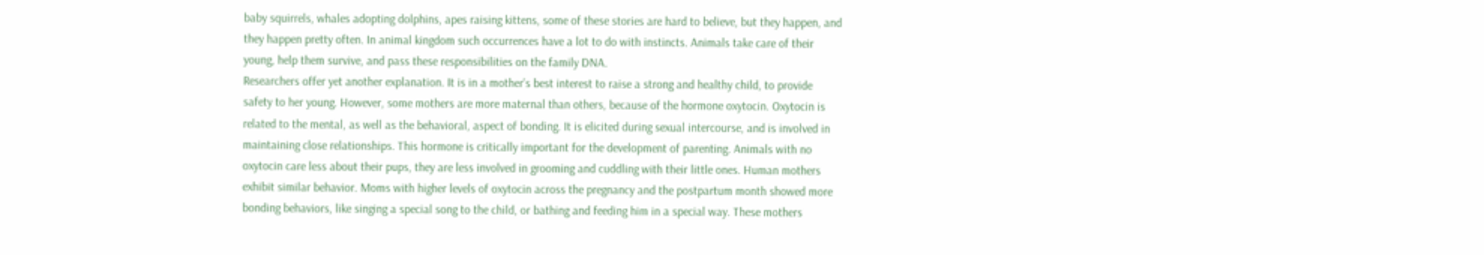baby squirrels, whales adopting dolphins, apes raising kittens, some of these stories are hard to believe, but they happen, and they happen pretty often. In animal kingdom such occurrences have a lot to do with instincts. Animals take care of their young, help them survive, and pass these responsibilities on the family DNA.
Researchers offer yet another explanation. It is in a mother’s best interest to raise a strong and healthy child, to provide safety to her young. However, some mothers are more maternal than others, because of the hormone oxytocin. Oxytocin is related to the mental, as well as the behavioral, aspect of bonding. It is elicited during sexual intercourse, and is involved in maintaining close relationships. This hormone is critically important for the development of parenting. Animals with no oxytocin care less about their pups, they are less involved in grooming and cuddling with their little ones. Human mothers exhibit similar behavior. Moms with higher levels of oxytocin across the pregnancy and the postpartum month showed more bonding behaviors, like singing a special song to the child, or bathing and feeding him in a special way. These mothers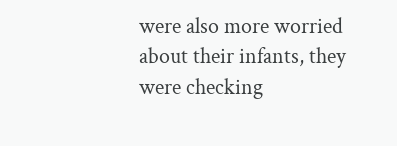were also more worried about their infants, they were checking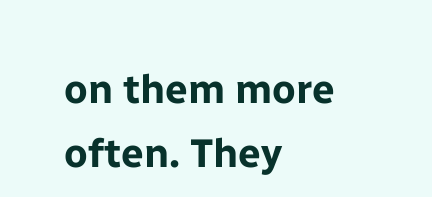on them more often. They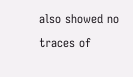also showed no traces of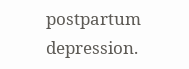postpartum depression.